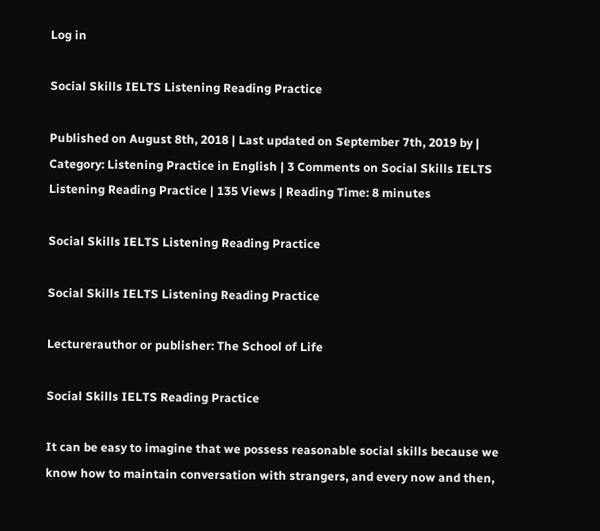Log in

Social Skills IELTS Listening Reading Practice

Published on August 8th, 2018 | Last updated on September 7th, 2019 by | Category: Listening Practice in English | 3 Comments on Social Skills IELTS Listening Reading Practice | 135 Views | Reading Time: 8 minutes

Social Skills IELTS Listening Reading Practice

Social Skills IELTS Listening Reading Practice

Lecturerauthor or publisher: The School of Life

Social Skills IELTS Reading Practice

It can be easy to imagine that we possess reasonable social skills because we know how to maintain conversation with strangers, and every now and then,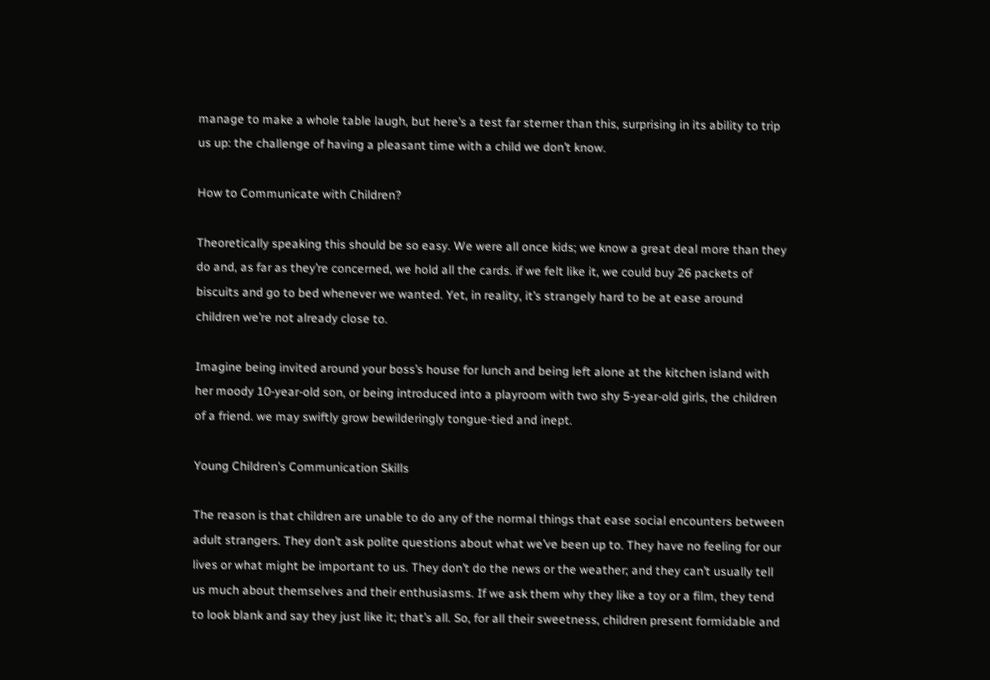manage to make a whole table laugh, but here’s a test far sterner than this, surprising in its ability to trip us up: the challenge of having a pleasant time with a child we don’t know.

How to Communicate with Children?

Theoretically speaking this should be so easy. We were all once kids; we know a great deal more than they do and, as far as they’re concerned, we hold all the cards. if we felt like it, we could buy 26 packets of biscuits and go to bed whenever we wanted. Yet, in reality, it’s strangely hard to be at ease around children we’re not already close to.

Imagine being invited around your boss’s house for lunch and being left alone at the kitchen island with her moody 10-year-old son, or being introduced into a playroom with two shy 5-year-old girls, the children of a friend. we may swiftly grow bewilderingly tongue-tied and inept.

Young Children’s Communication Skills

The reason is that children are unable to do any of the normal things that ease social encounters between adult strangers. They don’t ask polite questions about what we’ve been up to. They have no feeling for our lives or what might be important to us. They don’t do the news or the weather; and they can’t usually tell us much about themselves and their enthusiasms. If we ask them why they like a toy or a film, they tend to look blank and say they just like it; that’s all. So, for all their sweetness, children present formidable and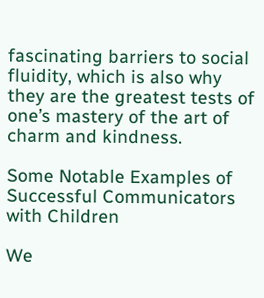fascinating barriers to social fluidity, which is also why they are the greatest tests of one’s mastery of the art of charm and kindness.

Some Notable Examples of Successful Communicators with Children

We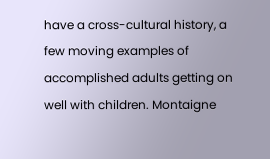have a cross-cultural history, a few moving examples of accomplished adults getting on well with children. Montaigne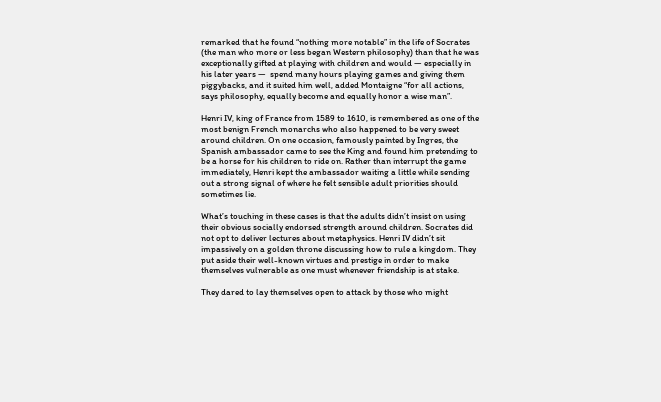remarked that he found “nothing more notable” in the life of Socrates (the man who more or less began Western philosophy) than that he was exceptionally gifted at playing with children and would — especially in his later years —  spend many hours playing games and giving them piggybacks, and it suited him well, added Montaigne “for all actions, says philosophy, equally become and equally honor a wise man”.

Henri IV, king of France from 1589 to 1610, is remembered as one of the most benign French monarchs who also happened to be very sweet around children. On one occasion, famously painted by Ingres, the Spanish ambassador came to see the King and found him pretending to be a horse for his children to ride on. Rather than interrupt the game immediately, Henri kept the ambassador waiting a little while sending out a strong signal of where he felt sensible adult priorities should sometimes lie.

What’s touching in these cases is that the adults didn’t insist on using their obvious socially endorsed strength around children. Socrates did not opt to deliver lectures about metaphysics. Henri IV didn’t sit impassively on a golden throne discussing how to rule a kingdom. They put aside their well-known virtues and prestige in order to make themselves vulnerable as one must whenever friendship is at stake.

They dared to lay themselves open to attack by those who might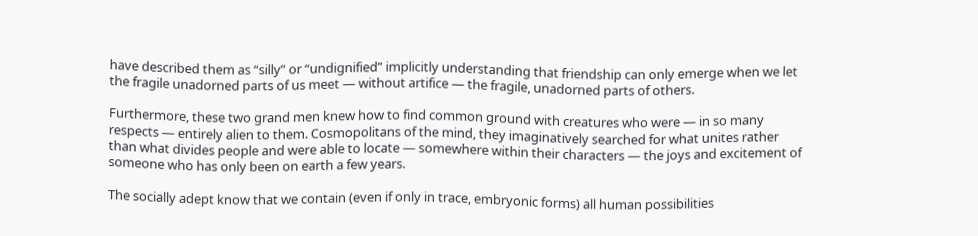have described them as “silly” or “undignified” implicitly understanding that friendship can only emerge when we let the fragile unadorned parts of us meet — without artifice — the fragile, unadorned parts of others.

Furthermore, these two grand men knew how to find common ground with creatures who were — in so many respects — entirely alien to them. Cosmopolitans of the mind, they imaginatively searched for what unites rather than what divides people and were able to locate — somewhere within their characters — the joys and excitement of someone who has only been on earth a few years.

The socially adept know that we contain (even if only in trace, embryonic forms) all human possibilities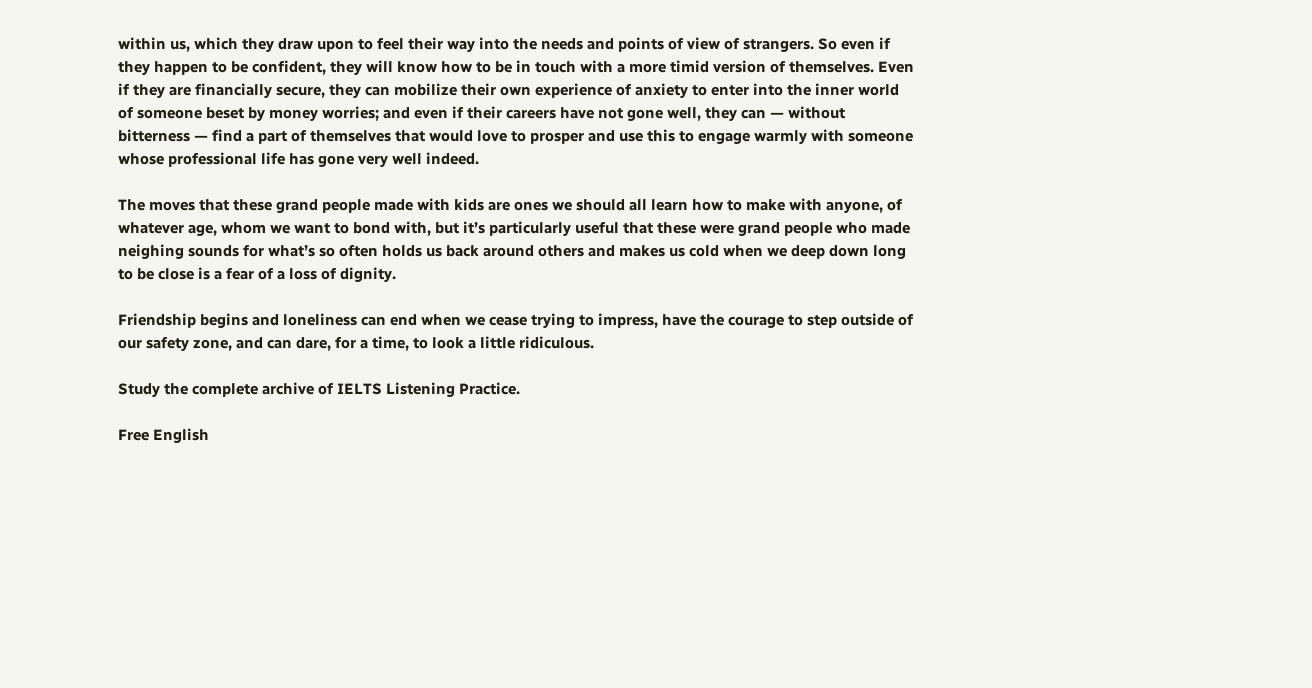within us, which they draw upon to feel their way into the needs and points of view of strangers. So even if they happen to be confident, they will know how to be in touch with a more timid version of themselves. Even if they are financially secure, they can mobilize their own experience of anxiety to enter into the inner world of someone beset by money worries; and even if their careers have not gone well, they can — without bitterness — find a part of themselves that would love to prosper and use this to engage warmly with someone whose professional life has gone very well indeed.

The moves that these grand people made with kids are ones we should all learn how to make with anyone, of whatever age, whom we want to bond with, but it’s particularly useful that these were grand people who made neighing sounds for what’s so often holds us back around others and makes us cold when we deep down long to be close is a fear of a loss of dignity.

Friendship begins and loneliness can end when we cease trying to impress, have the courage to step outside of our safety zone, and can dare, for a time, to look a little ridiculous.

Study the complete archive of IELTS Listening Practice.

Free English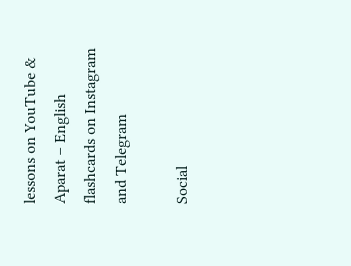lessons on YouTube & Aparat – English flashcards on Instagram and Telegram

Social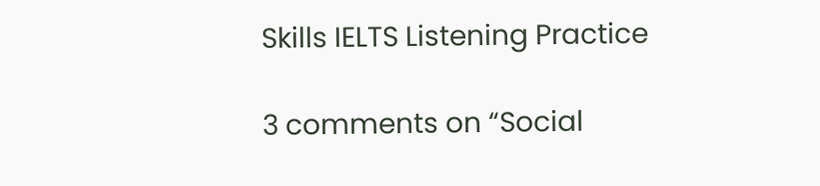Skills IELTS Listening Practice

3 comments on “Social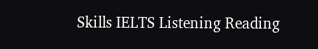Skills IELTS Listening Reading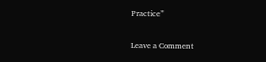Practice”

Leave a Comment